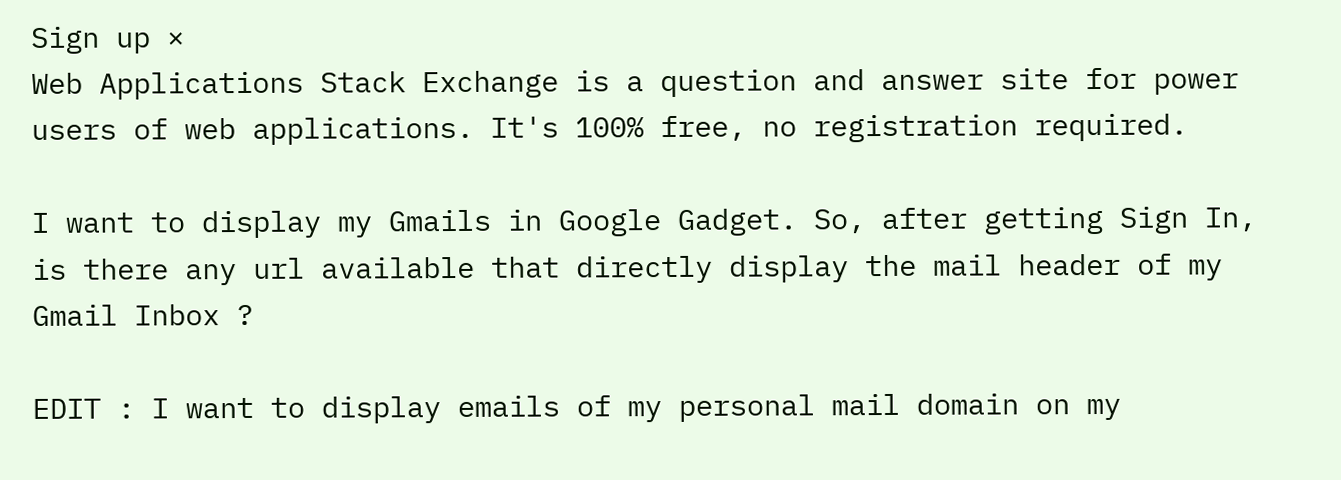Sign up ×
Web Applications Stack Exchange is a question and answer site for power users of web applications. It's 100% free, no registration required.

I want to display my Gmails in Google Gadget. So, after getting Sign In, is there any url available that directly display the mail header of my Gmail Inbox ?

EDIT : I want to display emails of my personal mail domain on my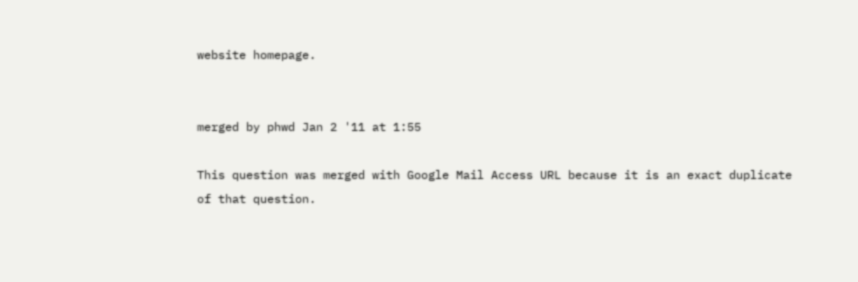website homepage.


merged by phwd Jan 2 '11 at 1:55

This question was merged with Google Mail Access URL because it is an exact duplicate of that question.